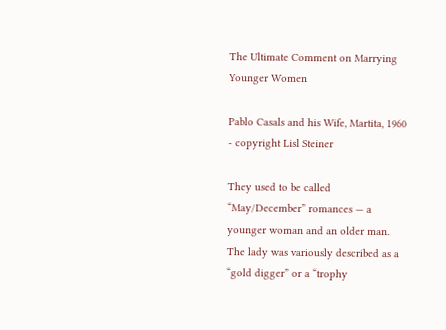The Ultimate Comment on Marrying Younger Women

Pablo Casals and his Wife, Martita, 1960 - copyright Lisl Steiner

They used to be called “May/December” romances — a younger woman and an older man. The lady was variously described as a “gold digger” or a “trophy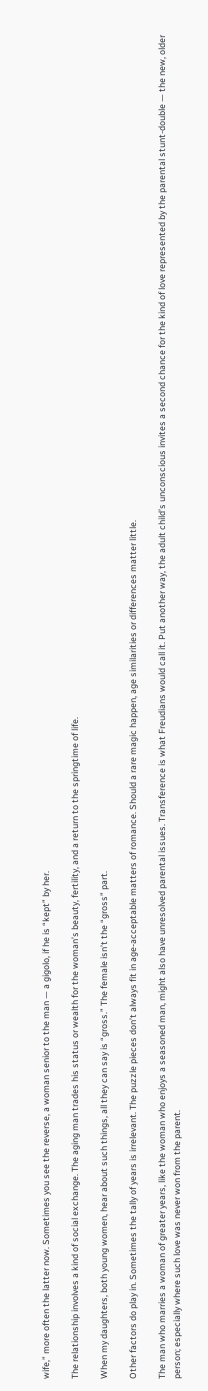wife,” more often the latter now. Sometimes you see the reverse, a woman senior to the man — a gigolo, if he is “kept” by her.

The relationship involves a kind of social exchange. The aging man trades his status or wealth for the woman’s beauty, fertility, and a return to the springtime of life.

When my daughters, both young women, hear about such things, all they can say is “gross.” The female isn’t the “gross” part.

Other factors do play in. Sometimes the tally of years is irrelevant. The puzzle pieces don’t always fit in age-acceptable matters of romance. Should a rare magic happen, age similarities or differences matter little.

The man who marries a woman of greater years, like the woman who enjoys a seasoned man, might also have unresolved parental issues. Transference is what Freudians would call it. Put another way, the adult child’s unconscious invites a second chance for the kind of love represented by the parental stunt-double — the new, older person; especially where such love was never won from the parent.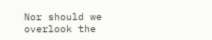Nor should we overlook the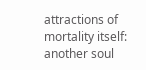attractions of mortality itself: another soul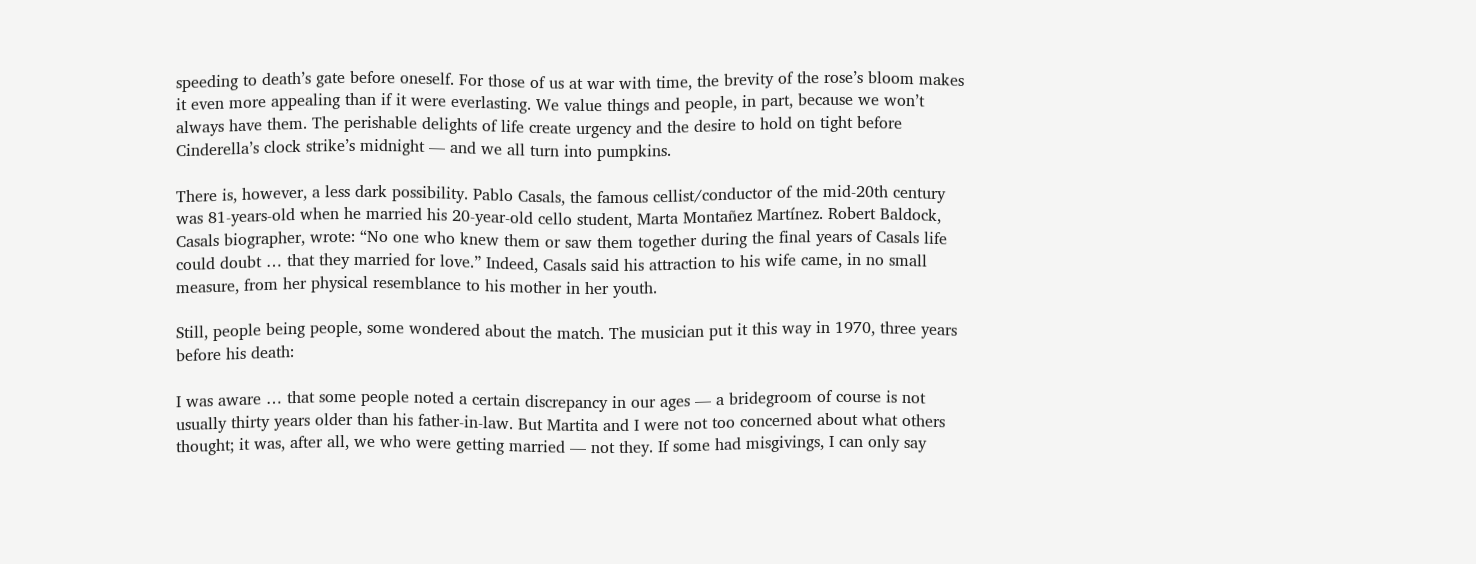speeding to death’s gate before oneself. For those of us at war with time, the brevity of the rose’s bloom makes it even more appealing than if it were everlasting. We value things and people, in part, because we won’t always have them. The perishable delights of life create urgency and the desire to hold on tight before Cinderella’s clock strike’s midnight — and we all turn into pumpkins.

There is, however, a less dark possibility. Pablo Casals, the famous cellist/conductor of the mid-20th century was 81-years-old when he married his 20-year-old cello student, Marta Montañez Martínez. Robert Baldock, Casals biographer, wrote: “No one who knew them or saw them together during the final years of Casals life could doubt … that they married for love.” Indeed, Casals said his attraction to his wife came, in no small measure, from her physical resemblance to his mother in her youth.

Still, people being people, some wondered about the match. The musician put it this way in 1970, three years before his death:

I was aware … that some people noted a certain discrepancy in our ages — a bridegroom of course is not usually thirty years older than his father-in-law. But Martita and I were not too concerned about what others thought; it was, after all, we who were getting married — not they. If some had misgivings, I can only say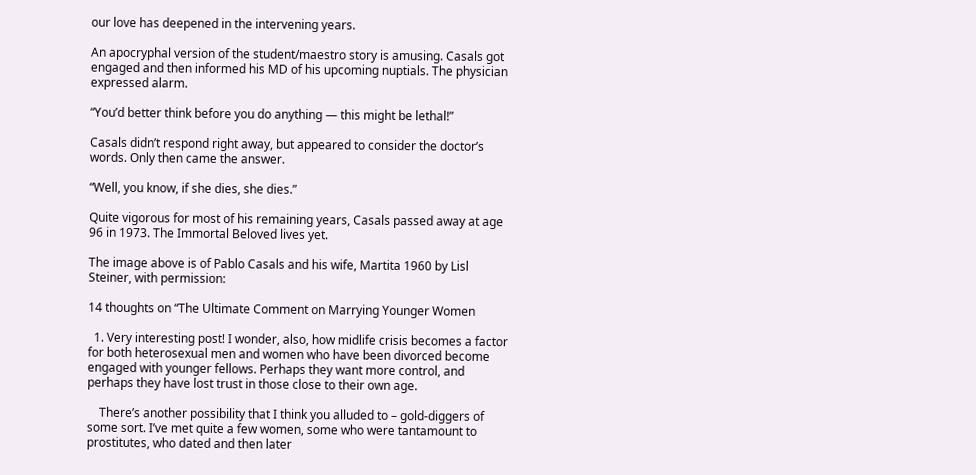our love has deepened in the intervening years.

An apocryphal version of the student/maestro story is amusing. Casals got engaged and then informed his MD of his upcoming nuptials. The physician expressed alarm.

“You’d better think before you do anything — this might be lethal!”

Casals didn’t respond right away, but appeared to consider the doctor’s words. Only then came the answer.

“Well, you know, if she dies, she dies.”

Quite vigorous for most of his remaining years, Casals passed away at age 96 in 1973. The Immortal Beloved lives yet.

The image above is of Pablo Casals and his wife, Martita 1960 by Lisl Steiner, with permission:

14 thoughts on “The Ultimate Comment on Marrying Younger Women

  1. Very interesting post! I wonder, also, how midlife crisis becomes a factor for both heterosexual men and women who have been divorced become engaged with younger fellows. Perhaps they want more control, and perhaps they have lost trust in those close to their own age.

    There’s another possibility that I think you alluded to – gold-diggers of some sort. I’ve met quite a few women, some who were tantamount to prostitutes, who dated and then later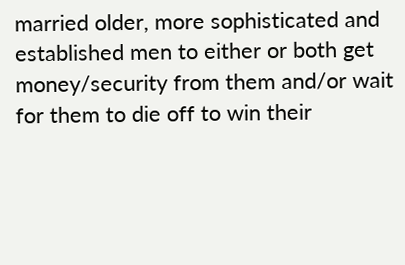married older, more sophisticated and established men to either or both get money/security from them and/or wait for them to die off to win their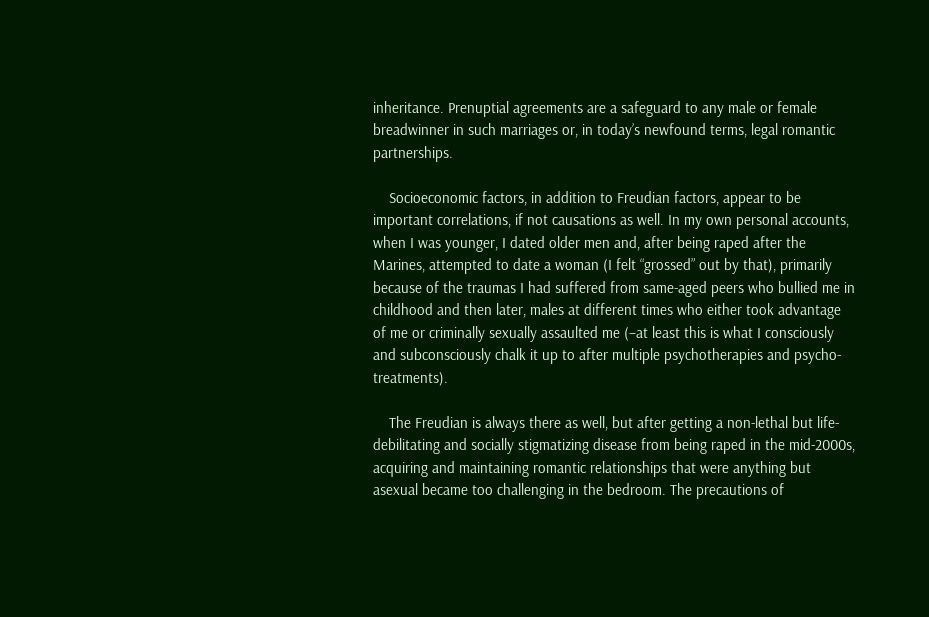inheritance. Prenuptial agreements are a safeguard to any male or female breadwinner in such marriages or, in today’s newfound terms, legal romantic partnerships.

    Socioeconomic factors, in addition to Freudian factors, appear to be important correlations, if not causations as well. In my own personal accounts, when I was younger, I dated older men and, after being raped after the Marines, attempted to date a woman (I felt “grossed” out by that), primarily because of the traumas I had suffered from same-aged peers who bullied me in childhood and then later, males at different times who either took advantage of me or criminally sexually assaulted me (–at least this is what I consciously and subconsciously chalk it up to after multiple psychotherapies and psycho-treatments).

    The Freudian is always there as well, but after getting a non-lethal but life-debilitating and socially stigmatizing disease from being raped in the mid-2000s, acquiring and maintaining romantic relationships that were anything but asexual became too challenging in the bedroom. The precautions of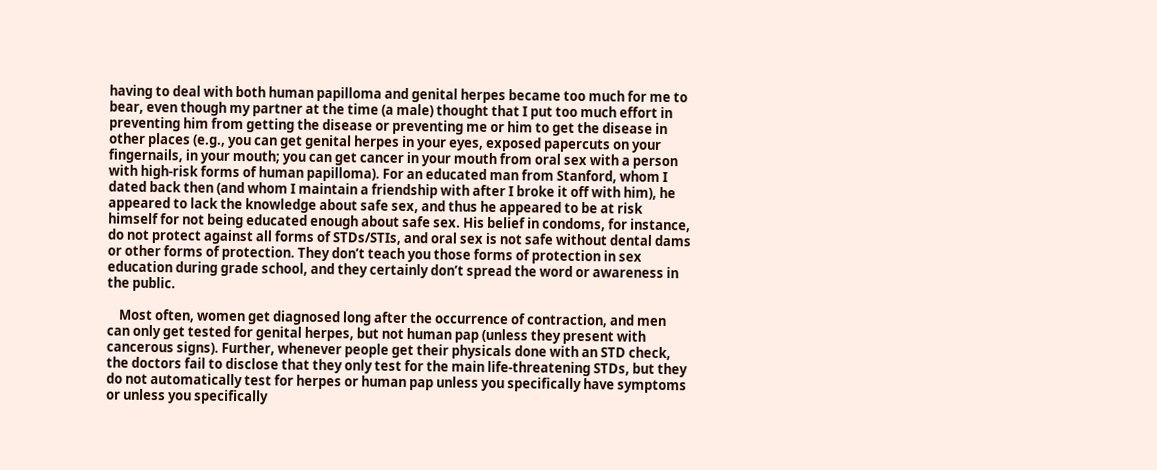having to deal with both human papilloma and genital herpes became too much for me to bear, even though my partner at the time (a male) thought that I put too much effort in preventing him from getting the disease or preventing me or him to get the disease in other places (e.g., you can get genital herpes in your eyes, exposed papercuts on your fingernails, in your mouth; you can get cancer in your mouth from oral sex with a person with high-risk forms of human papilloma). For an educated man from Stanford, whom I dated back then (and whom I maintain a friendship with after I broke it off with him), he appeared to lack the knowledge about safe sex, and thus he appeared to be at risk himself for not being educated enough about safe sex. His belief in condoms, for instance, do not protect against all forms of STDs/STIs, and oral sex is not safe without dental dams or other forms of protection. They don’t teach you those forms of protection in sex education during grade school, and they certainly don’t spread the word or awareness in the public.

    Most often, women get diagnosed long after the occurrence of contraction, and men can only get tested for genital herpes, but not human pap (unless they present with cancerous signs). Further, whenever people get their physicals done with an STD check, the doctors fail to disclose that they only test for the main life-threatening STDs, but they do not automatically test for herpes or human pap unless you specifically have symptoms or unless you specifically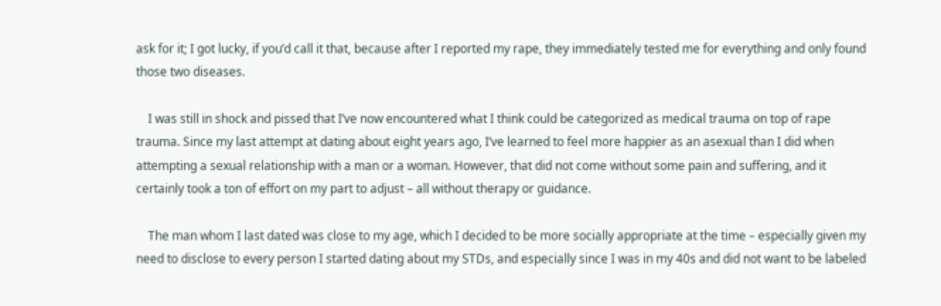ask for it; I got lucky, if you’d call it that, because after I reported my rape, they immediately tested me for everything and only found those two diseases.

    I was still in shock and pissed that I’ve now encountered what I think could be categorized as medical trauma on top of rape trauma. Since my last attempt at dating about eight years ago, I’ve learned to feel more happier as an asexual than I did when attempting a sexual relationship with a man or a woman. However, that did not come without some pain and suffering, and it certainly took a ton of effort on my part to adjust – all without therapy or guidance.

    The man whom I last dated was close to my age, which I decided to be more socially appropriate at the time – especially given my need to disclose to every person I started dating about my STDs, and especially since I was in my 40s and did not want to be labeled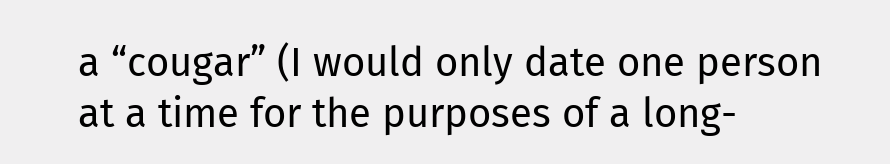a “cougar” (I would only date one person at a time for the purposes of a long-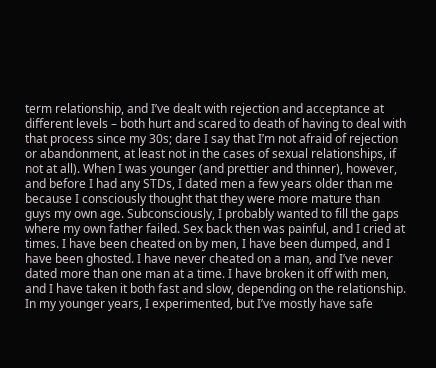term relationship, and I’ve dealt with rejection and acceptance at different levels – both hurt and scared to death of having to deal with that process since my 30s; dare I say that I’m not afraid of rejection or abandonment, at least not in the cases of sexual relationships, if not at all). When I was younger (and prettier and thinner), however, and before I had any STDs, I dated men a few years older than me because I consciously thought that they were more mature than guys my own age. Subconsciously, I probably wanted to fill the gaps where my own father failed. Sex back then was painful, and I cried at times. I have been cheated on by men, I have been dumped, and I have been ghosted. I have never cheated on a man, and I’ve never dated more than one man at a time. I have broken it off with men, and I have taken it both fast and slow, depending on the relationship. In my younger years, I experimented, but I’ve mostly have safe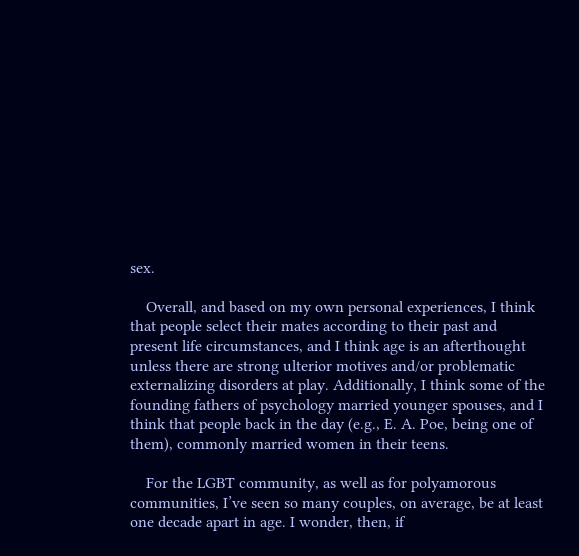sex.

    Overall, and based on my own personal experiences, I think that people select their mates according to their past and present life circumstances, and I think age is an afterthought unless there are strong ulterior motives and/or problematic externalizing disorders at play. Additionally, I think some of the founding fathers of psychology married younger spouses, and I think that people back in the day (e.g., E. A. Poe, being one of them), commonly married women in their teens.

    For the LGBT community, as well as for polyamorous communities, I’ve seen so many couples, on average, be at least one decade apart in age. I wonder, then, if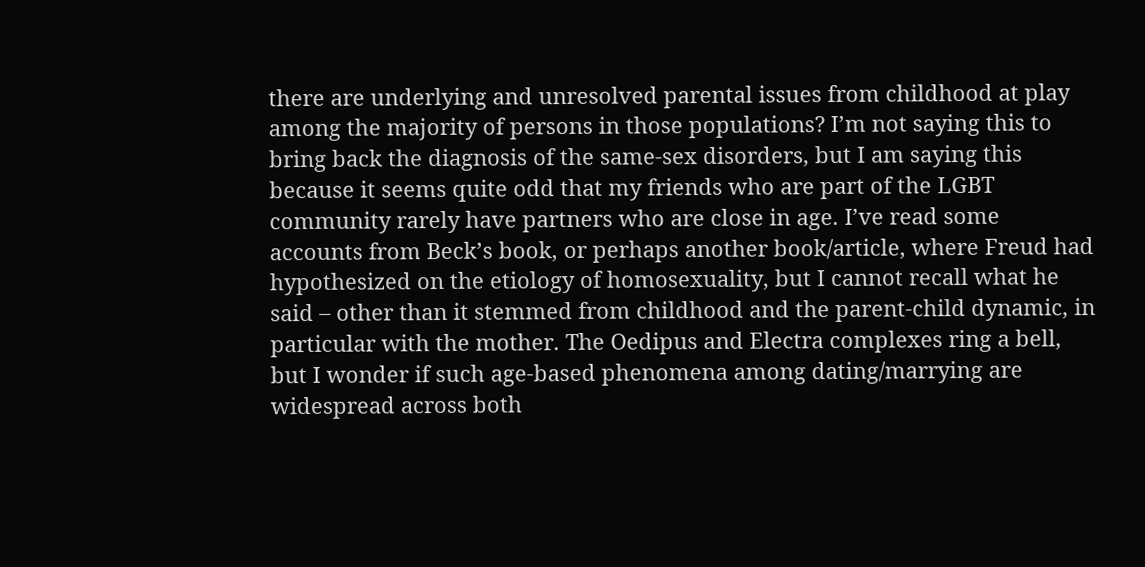there are underlying and unresolved parental issues from childhood at play among the majority of persons in those populations? I’m not saying this to bring back the diagnosis of the same-sex disorders, but I am saying this because it seems quite odd that my friends who are part of the LGBT community rarely have partners who are close in age. I’ve read some accounts from Beck’s book, or perhaps another book/article, where Freud had hypothesized on the etiology of homosexuality, but I cannot recall what he said – other than it stemmed from childhood and the parent-child dynamic, in particular with the mother. The Oedipus and Electra complexes ring a bell, but I wonder if such age-based phenomena among dating/marrying are widespread across both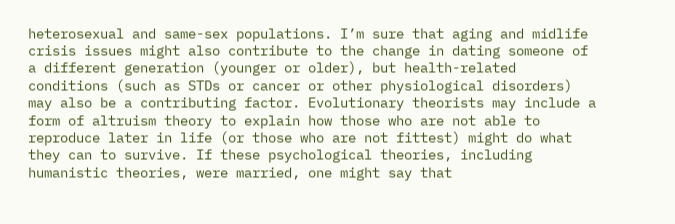heterosexual and same-sex populations. I’m sure that aging and midlife crisis issues might also contribute to the change in dating someone of a different generation (younger or older), but health-related conditions (such as STDs or cancer or other physiological disorders) may also be a contributing factor. Evolutionary theorists may include a form of altruism theory to explain how those who are not able to reproduce later in life (or those who are not fittest) might do what they can to survive. If these psychological theories, including humanistic theories, were married, one might say that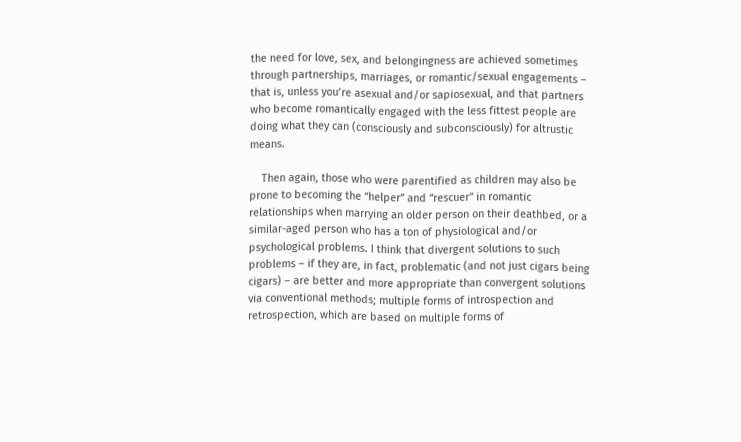the need for love, sex, and belongingness are achieved sometimes through partnerships, marriages, or romantic/sexual engagements – that is, unless you’re asexual and/or sapiosexual, and that partners who become romantically engaged with the less fittest people are doing what they can (consciously and subconsciously) for altrustic means.

    Then again, those who were parentified as children may also be prone to becoming the “helper” and “rescuer” in romantic relationships when marrying an older person on their deathbed, or a similar-aged person who has a ton of physiological and/or psychological problems. I think that divergent solutions to such problems – if they are, in fact, problematic (and not just cigars being cigars) – are better and more appropriate than convergent solutions via conventional methods; multiple forms of introspection and retrospection, which are based on multiple forms of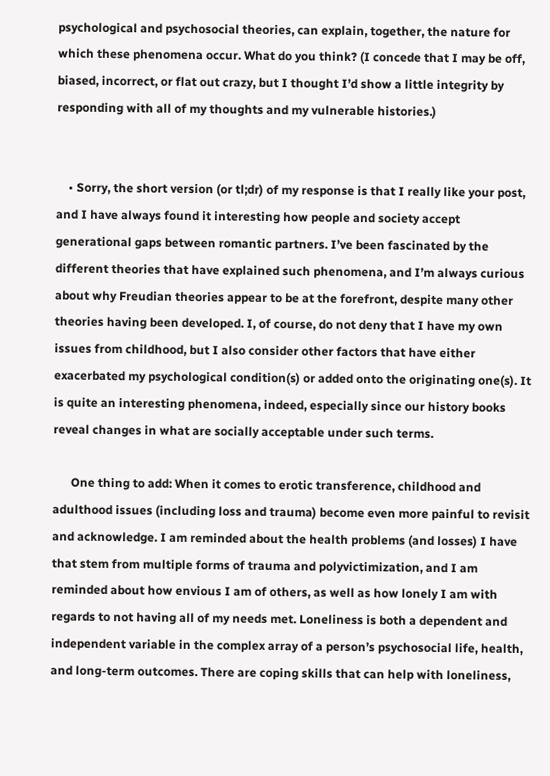psychological and psychosocial theories, can explain, together, the nature for which these phenomena occur. What do you think? (I concede that I may be off, biased, incorrect, or flat out crazy, but I thought I’d show a little integrity by responding with all of my thoughts and my vulnerable histories.)


    • Sorry, the short version (or tl;dr) of my response is that I really like your post, and I have always found it interesting how people and society accept generational gaps between romantic partners. I’ve been fascinated by the different theories that have explained such phenomena, and I’m always curious about why Freudian theories appear to be at the forefront, despite many other theories having been developed. I, of course, do not deny that I have my own issues from childhood, but I also consider other factors that have either exacerbated my psychological condition(s) or added onto the originating one(s). It is quite an interesting phenomena, indeed, especially since our history books reveal changes in what are socially acceptable under such terms.

      One thing to add: When it comes to erotic transference, childhood and adulthood issues (including loss and trauma) become even more painful to revisit and acknowledge. I am reminded about the health problems (and losses) I have that stem from multiple forms of trauma and polyvictimization, and I am reminded about how envious I am of others, as well as how lonely I am with regards to not having all of my needs met. Loneliness is both a dependent and independent variable in the complex array of a person’s psychosocial life, health, and long-term outcomes. There are coping skills that can help with loneliness,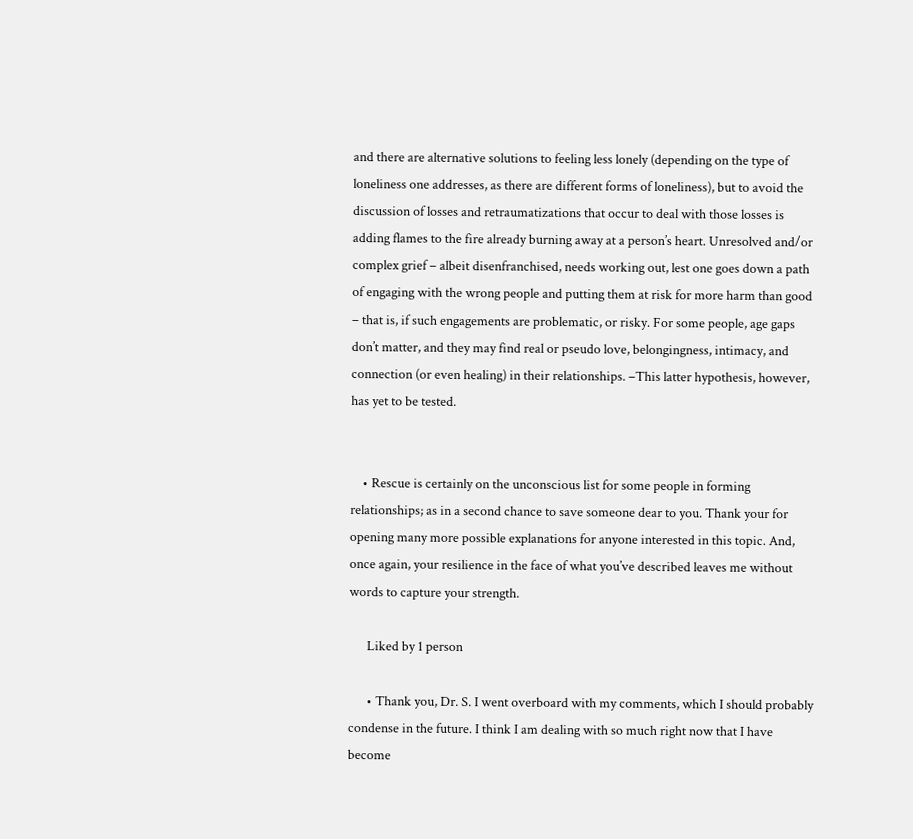and there are alternative solutions to feeling less lonely (depending on the type of loneliness one addresses, as there are different forms of loneliness), but to avoid the discussion of losses and retraumatizations that occur to deal with those losses is adding flames to the fire already burning away at a person’s heart. Unresolved and/or complex grief – albeit disenfranchised, needs working out, lest one goes down a path of engaging with the wrong people and putting them at risk for more harm than good – that is, if such engagements are problematic, or risky. For some people, age gaps don’t matter, and they may find real or pseudo love, belongingness, intimacy, and connection (or even healing) in their relationships. –This latter hypothesis, however, has yet to be tested.


    • Rescue is certainly on the unconscious list for some people in forming relationships; as in a second chance to save someone dear to you. Thank your for opening many more possible explanations for anyone interested in this topic. And, once again, your resilience in the face of what you’ve described leaves me without words to capture your strength.

      Liked by 1 person

      • Thank you, Dr. S. I went overboard with my comments, which I should probably condense in the future. I think I am dealing with so much right now that I have become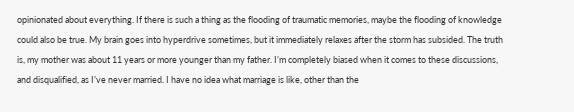opinionated about everything. If there is such a thing as the flooding of traumatic memories, maybe the flooding of knowledge could also be true. My brain goes into hyperdrive sometimes, but it immediately relaxes after the storm has subsided. The truth is, my mother was about 11 years or more younger than my father. I’m completely biased when it comes to these discussions, and disqualified, as I’ve never married. I have no idea what marriage is like, other than the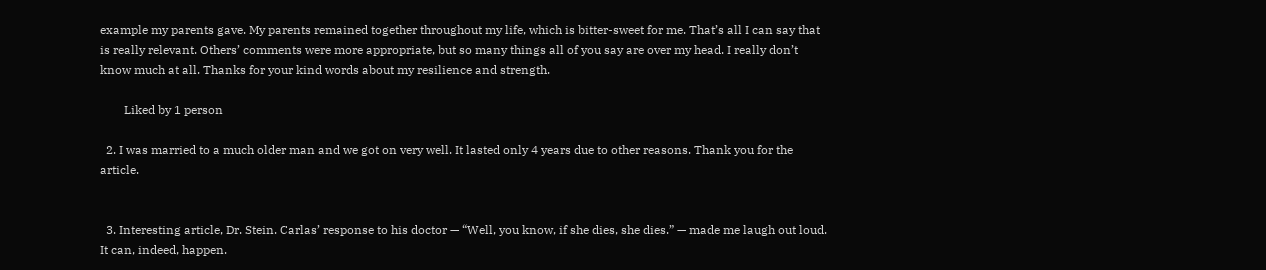example my parents gave. My parents remained together throughout my life, which is bitter-sweet for me. That’s all I can say that is really relevant. Others’ comments were more appropriate, but so many things all of you say are over my head. I really don’t know much at all. Thanks for your kind words about my resilience and strength.

        Liked by 1 person

  2. I was married to a much older man and we got on very well. It lasted only 4 years due to other reasons. Thank you for the article.


  3. Interesting article, Dr. Stein. Carlas’ response to his doctor — “Well, you know, if she dies, she dies.” — made me laugh out loud. It can, indeed, happen.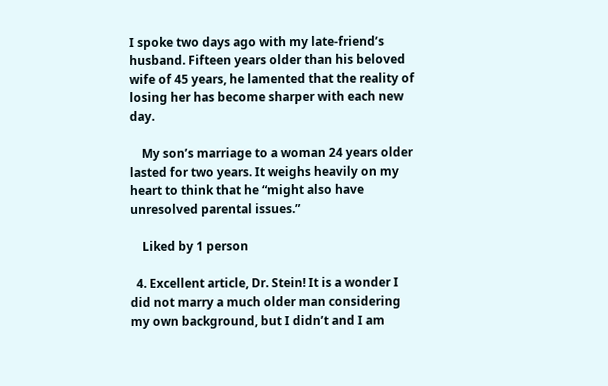I spoke two days ago with my late-friend’s husband. Fifteen years older than his beloved wife of 45 years, he lamented that the reality of losing her has become sharper with each new day.

    My son’s marriage to a woman 24 years older lasted for two years. It weighs heavily on my heart to think that he “might also have unresolved parental issues.”

    Liked by 1 person

  4. Excellent article, Dr. Stein! It is a wonder I did not marry a much older man considering my own background, but I didn’t and I am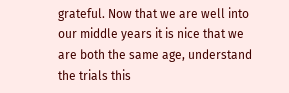grateful. Now that we are well into our middle years it is nice that we are both the same age, understand the trials this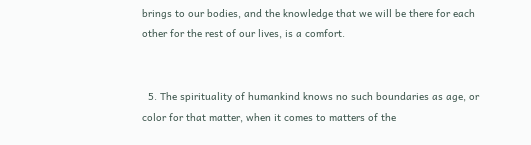brings to our bodies, and the knowledge that we will be there for each other for the rest of our lives, is a comfort.


  5. The spirituality of humankind knows no such boundaries as age, or color for that matter, when it comes to matters of the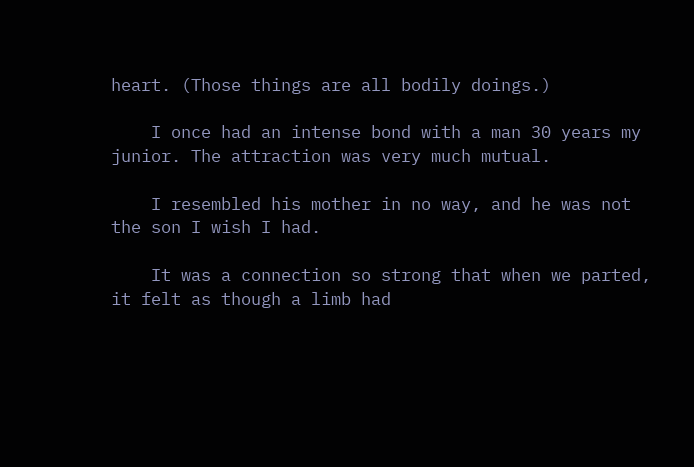heart. (Those things are all bodily doings.)

    I once had an intense bond with a man 30 years my junior. The attraction was very much mutual.

    I resembled his mother in no way, and he was not the son I wish I had.

    It was a connection so strong that when we parted, it felt as though a limb had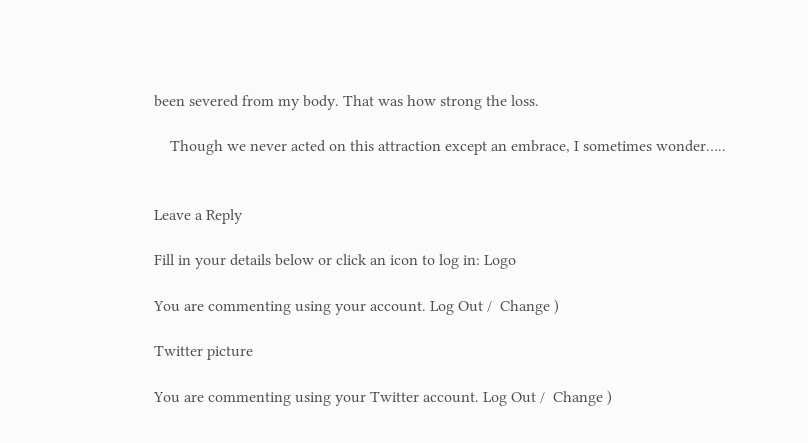been severed from my body. That was how strong the loss.

    Though we never acted on this attraction except an embrace, I sometimes wonder…..


Leave a Reply

Fill in your details below or click an icon to log in: Logo

You are commenting using your account. Log Out /  Change )

Twitter picture

You are commenting using your Twitter account. Log Out /  Change )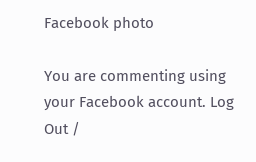Facebook photo

You are commenting using your Facebook account. Log Out /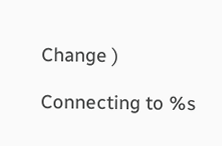Change )

Connecting to %s